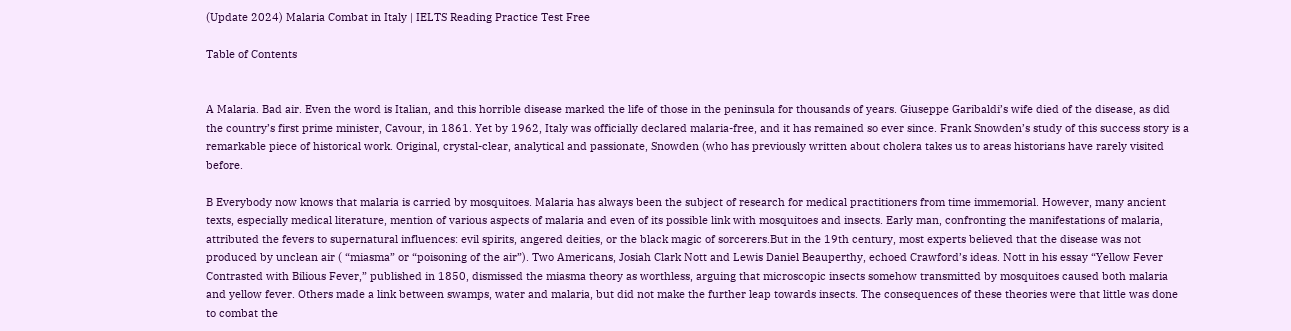(Update 2024) Malaria Combat in Italy | IELTS Reading Practice Test Free

Table of Contents


A Malaria. Bad air. Even the word is Italian, and this horrible disease marked the life of those in the peninsula for thousands of years. Giuseppe Garibaldi’s wife died of the disease, as did the country’s first prime minister, Cavour, in 1861. Yet by 1962, Italy was officially declared malaria-free, and it has remained so ever since. Frank Snowden’s study of this success story is a remarkable piece of historical work. Original, crystal-clear, analytical and passionate, Snowden (who has previously written about cholera takes us to areas historians have rarely visited before.

B Everybody now knows that malaria is carried by mosquitoes. Malaria has always been the subject of research for medical practitioners from time immemorial. However, many ancient texts, especially medical literature, mention of various aspects of malaria and even of its possible link with mosquitoes and insects. Early man, confronting the manifestations of malaria, attributed the fevers to supernatural influences: evil spirits, angered deities, or the black magic of sorcerers.But in the 19th century, most experts believed that the disease was not produced by unclean air ( “miasma” or “poisoning of the air”). Two Americans, Josiah Clark Nott and Lewis Daniel Beauperthy, echoed Crawford’s ideas. Nott in his essay “Yellow Fever Contrasted with Bilious Fever,” published in 1850, dismissed the miasma theory as worthless, arguing that microscopic insects somehow transmitted by mosquitoes caused both malaria and yellow fever. Others made a link between swamps, water and malaria, but did not make the further leap towards insects. The consequences of these theories were that little was done to combat the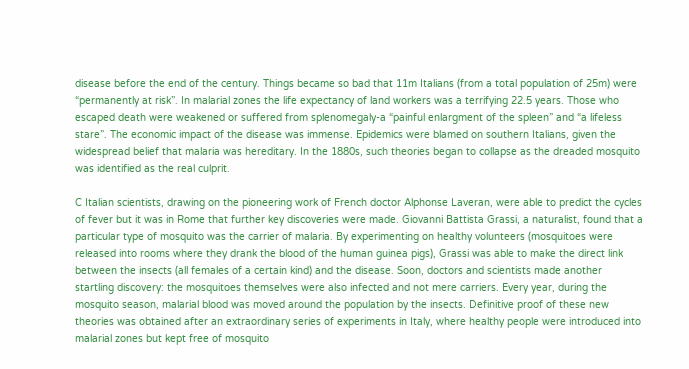disease before the end of the century. Things became so bad that 11m Italians (from a total population of 25m) were “permanently at risk”. In malarial zones the life expectancy of land workers was a terrifying 22.5 years. Those who escaped death were weakened or suffered from splenomegaly-a “painful enlargment of the spleen” and “a lifeless stare”. The economic impact of the disease was immense. Epidemics were blamed on southern Italians, given the widespread belief that malaria was hereditary. In the 1880s, such theories began to collapse as the dreaded mosquito was identified as the real culprit.

C Italian scientists, drawing on the pioneering work of French doctor Alphonse Laveran, were able to predict the cycles of fever but it was in Rome that further key discoveries were made. Giovanni Battista Grassi, a naturalist, found that a particular type of mosquito was the carrier of malaria. By experimenting on healthy volunteers (mosquitoes were released into rooms where they drank the blood of the human guinea pigs), Grassi was able to make the direct link between the insects (all females of a certain kind) and the disease. Soon, doctors and scientists made another startling discovery: the mosquitoes themselves were also infected and not mere carriers. Every year, during the mosquito season, malarial blood was moved around the population by the insects. Definitive proof of these new theories was obtained after an extraordinary series of experiments in Italy, where healthy people were introduced into malarial zones but kept free of mosquito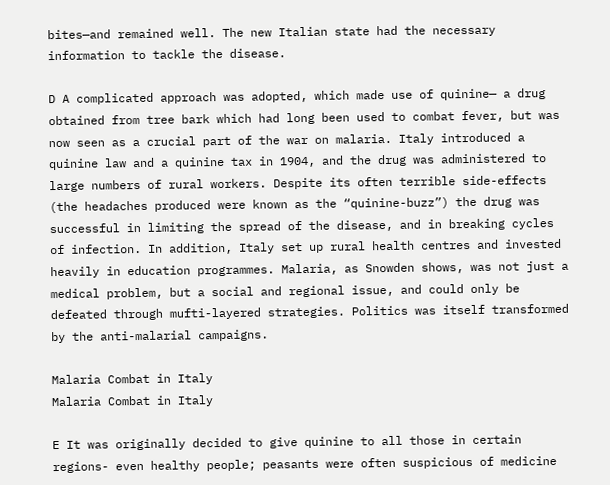bites—and remained well. The new Italian state had the necessary information to tackle the disease.

D A complicated approach was adopted, which made use of quinine— a drug obtained from tree bark which had long been used to combat fever, but was now seen as a crucial part of the war on malaria. Italy introduced a quinine law and a quinine tax in 1904, and the drug was administered to large numbers of rural workers. Despite its often terrible side-effects (the headaches produced were known as the “quinine-buzz”) the drug was successful in limiting the spread of the disease, and in breaking cycles of infection. In addition, Italy set up rural health centres and invested heavily in education programmes. Malaria, as Snowden shows, was not just a medical problem, but a social and regional issue, and could only be defeated through mufti-layered strategies. Politics was itself transformed by the anti-malarial campaigns.

Malaria Combat in Italy
Malaria Combat in Italy

E It was originally decided to give quinine to all those in certain regions- even healthy people; peasants were often suspicious of medicine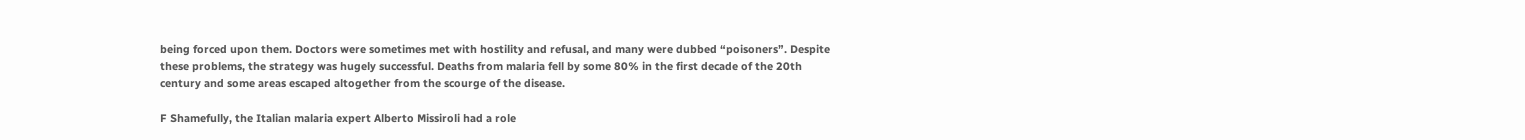being forced upon them. Doctors were sometimes met with hostility and refusal, and many were dubbed “poisoners”. Despite these problems, the strategy was hugely successful. Deaths from malaria fell by some 80% in the first decade of the 20th century and some areas escaped altogether from the scourge of the disease.

F Shamefully, the Italian malaria expert Alberto Missiroli had a role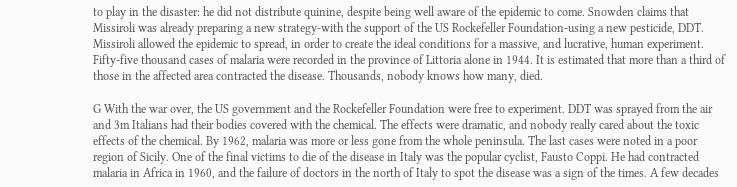to play in the disaster: he did not distribute quinine, despite being well aware of the epidemic to come. Snowden claims that Missiroli was already preparing a new strategy-with the support of the US Rockefeller Foundation-using a new pesticide, DDT. Missiroli allowed the epidemic to spread, in order to create the ideal conditions for a massive, and lucrative, human experiment. Fifty-five thousand cases of malaria were recorded in the province of Littoria alone in 1944. It is estimated that more than a third of those in the affected area contracted the disease. Thousands, nobody knows how many, died.

G With the war over, the US government and the Rockefeller Foundation were free to experiment. DDT was sprayed from the air and 3m Italians had their bodies covered with the chemical. The effects were dramatic, and nobody really cared about the toxic effects of the chemical. By 1962, malaria was more or less gone from the whole peninsula. The last cases were noted in a poor region of Sicily. One of the final victims to die of the disease in Italy was the popular cyclist, Fausto Coppi. He had contracted malaria in Africa in 1960, and the failure of doctors in the north of Italy to spot the disease was a sign of the times. A few decades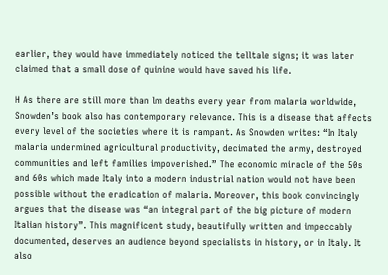earlier, they would have immediately noticed the telltale signs; it was later claimed that a small dose of quinine would have saved his life.

H As there are still more than lm deaths every year from malaria worldwide, Snowden’s book also has contemporary relevance. This is a disease that affects every level of the societies where it is rampant. As Snowden writes: “In Italy malaria undermined agricultural productivity, decimated the army, destroyed communities and left families impoverished.” The economic miracle of the 50s and 60s which made Italy into a modern industrial nation would not have been possible without the eradication of malaria. Moreover, this book convincingly argues that the disease was “an integral part of the big picture of modern Italian history”. This magnificent study, beautifully written and impeccably documented, deserves an audience beyond specialists in history, or in Italy. It also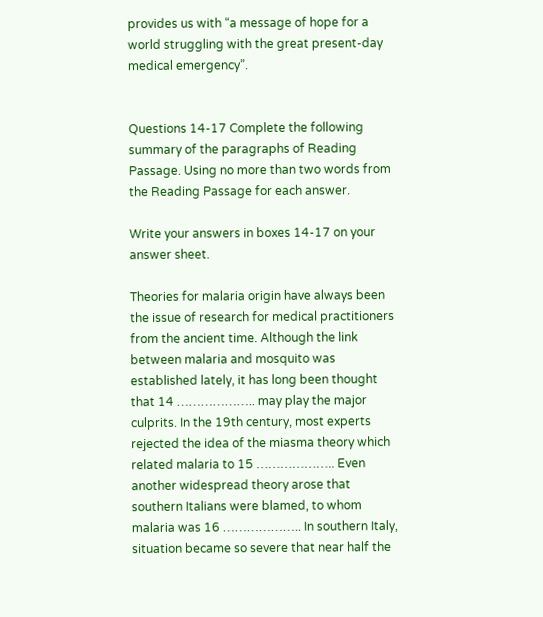provides us with “a message of hope for a world struggling with the great present-day medical emergency”.


Questions 14-17 Complete the following summary of the paragraphs of Reading Passage. Using no more than two words from the Reading Passage for each answer.

Write your answers in boxes 14-17 on your answer sheet.

Theories for malaria origin have always been the issue of research for medical practitioners from the ancient time. Although the link between malaria and mosquito was established lately, it has long been thought that 14 ……………….. may play the major culprits. In the 19th century, most experts rejected the idea of the miasma theory which related malaria to 15 ……………….. Even another widespread theory arose that southern Italians were blamed, to whom malaria was 16 ……………….. In southern Italy, situation became so severe that near half the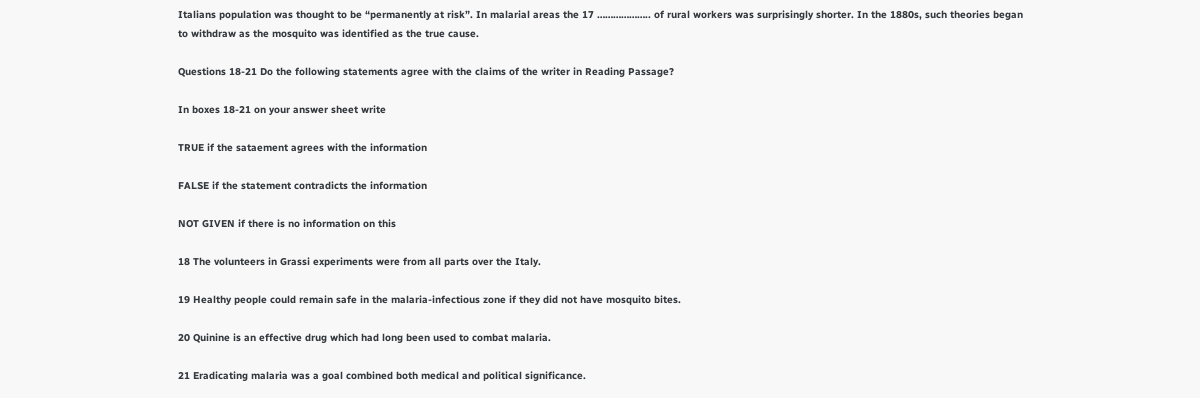Italians population was thought to be “permanently at risk”. In malarial areas the 17 ……………….. of rural workers was surprisingly shorter. In the 1880s, such theories began to withdraw as the mosquito was identified as the true cause.

Questions 18-21 Do the following statements agree with the claims of the writer in Reading Passage?

In boxes 18-21 on your answer sheet write

TRUE if the sataement agrees with the information

FALSE if the statement contradicts the information

NOT GIVEN if there is no information on this

18 The volunteers in Grassi experiments were from all parts over the Italy.

19 Healthy people could remain safe in the malaria-infectious zone if they did not have mosquito bites.

20 Quinine is an effective drug which had long been used to combat malaria.

21 Eradicating malaria was a goal combined both medical and political significance.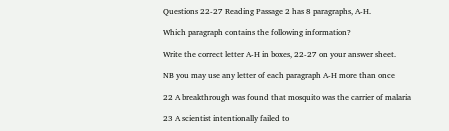Questions 22-27 Reading Passage 2 has 8 paragraphs, A-H.

Which paragraph contains the following information?

Write the correct letter A-H in boxes, 22-27 on your answer sheet.

NB you may use any letter of each paragraph A-H more than once

22 A breakthrough was found that mosquito was the carrier of malaria

23 A scientist intentionally failed to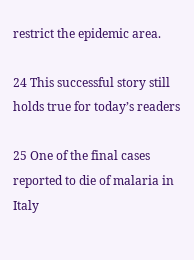restrict the epidemic area.

24 This successful story still holds true for today’s readers

25 One of the final cases reported to die of malaria in Italy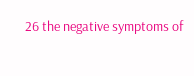26 the negative symptoms of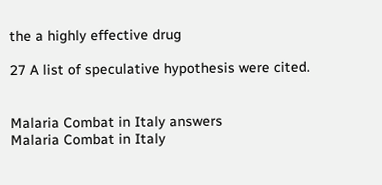the a highly effective drug

27 A list of speculative hypothesis were cited.


Malaria Combat in Italy answers
Malaria Combat in Italy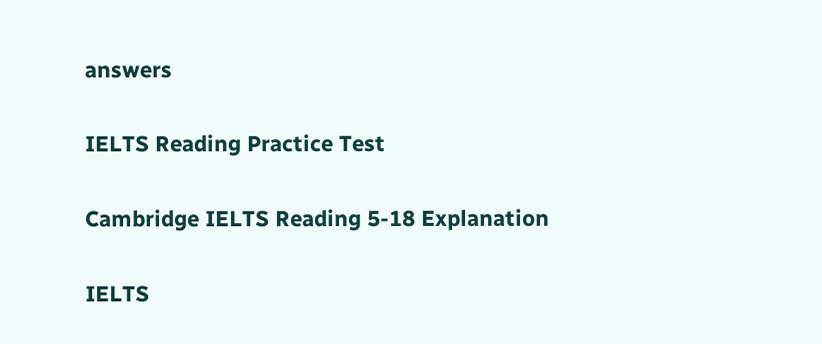answers

IELTS Reading Practice Test

Cambridge IELTS Reading 5-18 Explanation

IELTS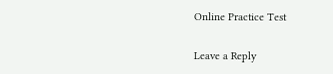Online Practice Test

Leave a Reply